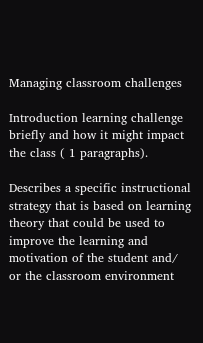Managing classroom challenges

Introduction learning challenge briefly and how it might impact the class ( 1 paragraphs).

Describes a specific instructional strategy that is based on learning theory that could be used to improve the learning and motivation of the student and/ or the classroom environment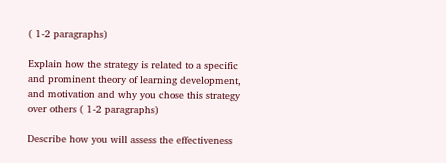( 1-2 paragraphs)

Explain how the strategy is related to a specific and prominent theory of learning development, and motivation and why you chose this strategy over others ( 1-2 paragraphs)

Describe how you will assess the effectiveness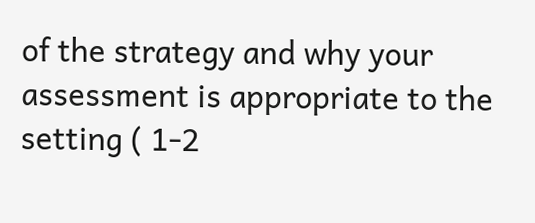of the strategy and why your assessment is appropriate to the setting ( 1-2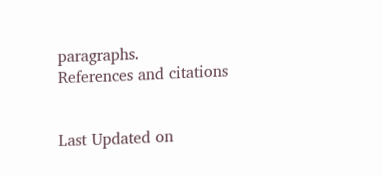paragraphs.
References and citations


Last Updated on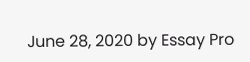June 28, 2020 by Essay Pro